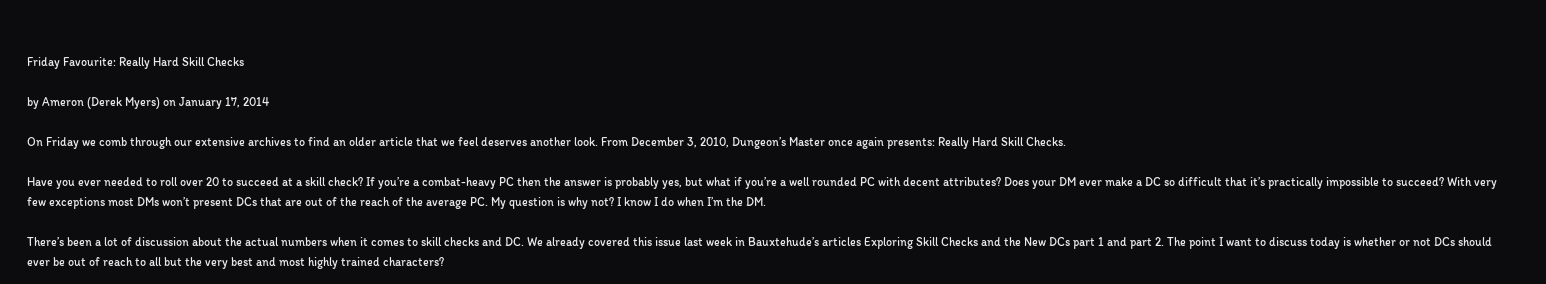Friday Favourite: Really Hard Skill Checks

by Ameron (Derek Myers) on January 17, 2014

On Friday we comb through our extensive archives to find an older article that we feel deserves another look. From December 3, 2010, Dungeon’s Master once again presents: Really Hard Skill Checks.

Have you ever needed to roll over 20 to succeed at a skill check? If you’re a combat-heavy PC then the answer is probably yes, but what if you’re a well rounded PC with decent attributes? Does your DM ever make a DC so difficult that it’s practically impossible to succeed? With very few exceptions most DMs won’t present DCs that are out of the reach of the average PC. My question is why not? I know I do when I’m the DM.

There’s been a lot of discussion about the actual numbers when it comes to skill checks and DC. We already covered this issue last week in Bauxtehude’s articles Exploring Skill Checks and the New DCs part 1 and part 2. The point I want to discuss today is whether or not DCs should ever be out of reach to all but the very best and most highly trained characters?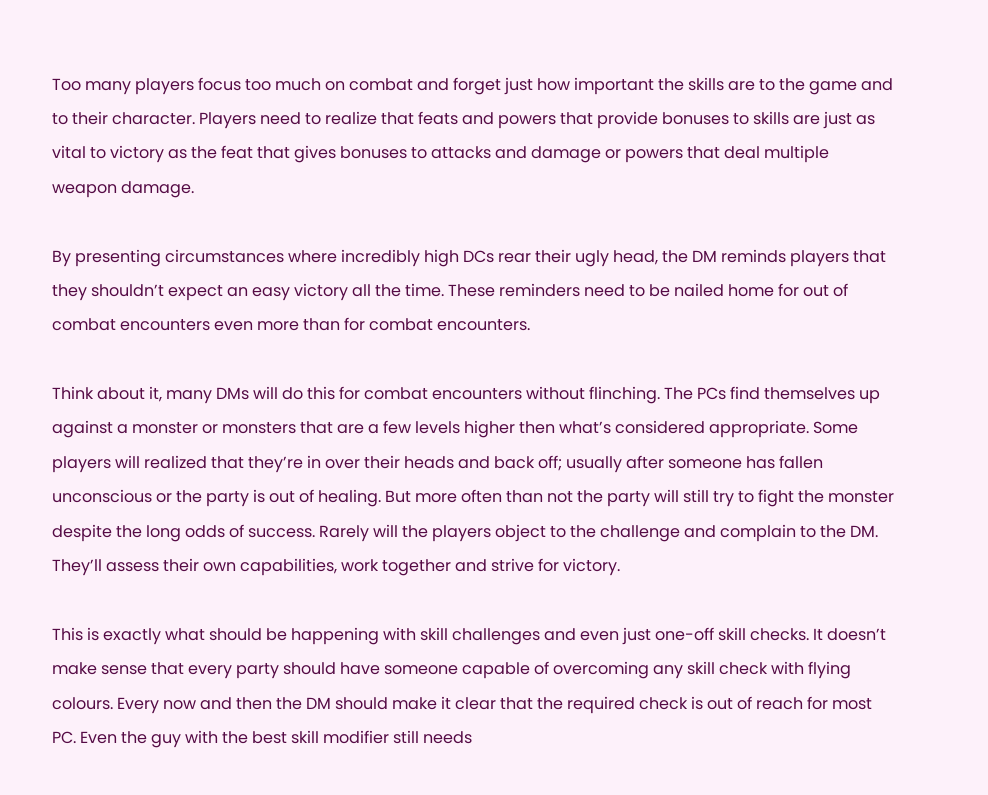Too many players focus too much on combat and forget just how important the skills are to the game and to their character. Players need to realize that feats and powers that provide bonuses to skills are just as vital to victory as the feat that gives bonuses to attacks and damage or powers that deal multiple weapon damage.

By presenting circumstances where incredibly high DCs rear their ugly head, the DM reminds players that they shouldn’t expect an easy victory all the time. These reminders need to be nailed home for out of combat encounters even more than for combat encounters.

Think about it, many DMs will do this for combat encounters without flinching. The PCs find themselves up against a monster or monsters that are a few levels higher then what’s considered appropriate. Some players will realized that they’re in over their heads and back off; usually after someone has fallen unconscious or the party is out of healing. But more often than not the party will still try to fight the monster despite the long odds of success. Rarely will the players object to the challenge and complain to the DM. They’ll assess their own capabilities, work together and strive for victory.

This is exactly what should be happening with skill challenges and even just one-off skill checks. It doesn’t make sense that every party should have someone capable of overcoming any skill check with flying colours. Every now and then the DM should make it clear that the required check is out of reach for most PC. Even the guy with the best skill modifier still needs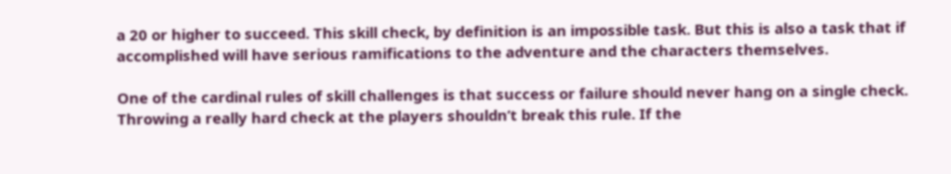a 20 or higher to succeed. This skill check, by definition is an impossible task. But this is also a task that if accomplished will have serious ramifications to the adventure and the characters themselves.

One of the cardinal rules of skill challenges is that success or failure should never hang on a single check. Throwing a really hard check at the players shouldn’t break this rule. If the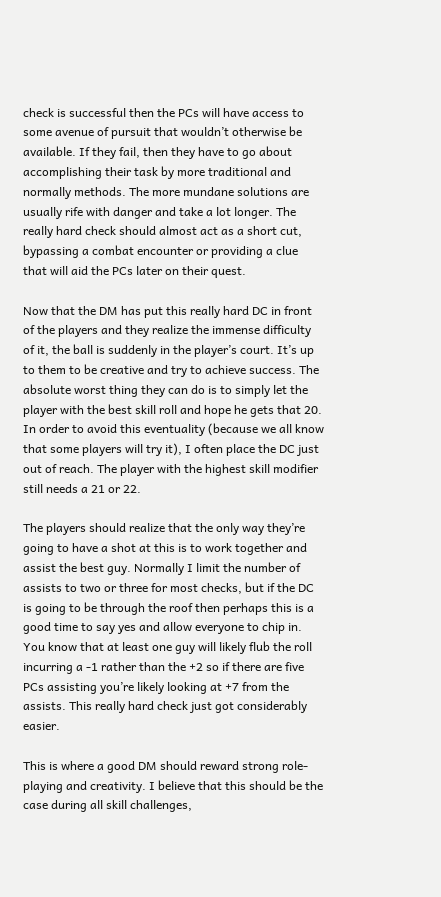check is successful then the PCs will have access to some avenue of pursuit that wouldn’t otherwise be available. If they fail, then they have to go about accomplishing their task by more traditional and normally methods. The more mundane solutions are usually rife with danger and take a lot longer. The really hard check should almost act as a short cut, bypassing a combat encounter or providing a clue that will aid the PCs later on their quest.

Now that the DM has put this really hard DC in front of the players and they realize the immense difficulty of it, the ball is suddenly in the player’s court. It’s up to them to be creative and try to achieve success. The absolute worst thing they can do is to simply let the player with the best skill roll and hope he gets that 20. In order to avoid this eventuality (because we all know that some players will try it), I often place the DC just out of reach. The player with the highest skill modifier still needs a 21 or 22.

The players should realize that the only way they’re going to have a shot at this is to work together and assist the best guy. Normally I limit the number of assists to two or three for most checks, but if the DC is going to be through the roof then perhaps this is a good time to say yes and allow everyone to chip in. You know that at least one guy will likely flub the roll incurring a -1 rather than the +2 so if there are five PCs assisting you’re likely looking at +7 from the assists. This really hard check just got considerably easier.

This is where a good DM should reward strong role-playing and creativity. I believe that this should be the case during all skill challenges,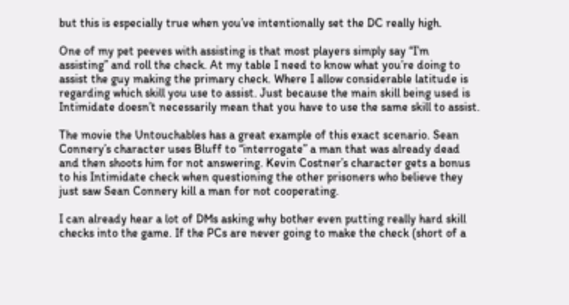but this is especially true when you’ve intentionally set the DC really high.

One of my pet peeves with assisting is that most players simply say “I’m assisting” and roll the check. At my table I need to know what you’re doing to assist the guy making the primary check. Where I allow considerable latitude is regarding which skill you use to assist. Just because the main skill being used is Intimidate doesn’t necessarily mean that you have to use the same skill to assist.

The movie the Untouchables has a great example of this exact scenario. Sean Connery’s character uses Bluff to “interrogate” a man that was already dead and then shoots him for not answering. Kevin Costner’s character gets a bonus to his Intimidate check when questioning the other prisoners who believe they just saw Sean Connery kill a man for not cooperating.

I can already hear a lot of DMs asking why bother even putting really hard skill checks into the game. If the PCs are never going to make the check (short of a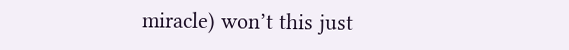miracle) won’t this just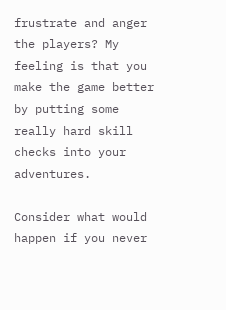frustrate and anger the players? My feeling is that you make the game better by putting some really hard skill checks into your adventures.

Consider what would happen if you never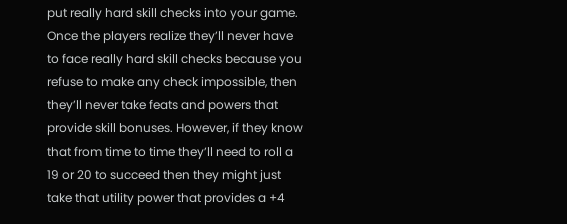put really hard skill checks into your game. Once the players realize they’ll never have to face really hard skill checks because you refuse to make any check impossible, then they’ll never take feats and powers that provide skill bonuses. However, if they know that from time to time they’ll need to roll a 19 or 20 to succeed then they might just take that utility power that provides a +4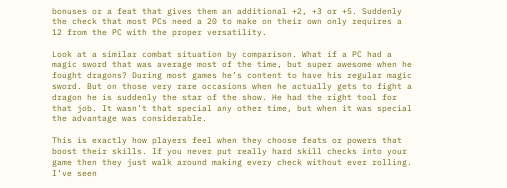bonuses or a feat that gives them an additional +2, +3 or +5. Suddenly the check that most PCs need a 20 to make on their own only requires a 12 from the PC with the proper versatility.

Look at a similar combat situation by comparison. What if a PC had a magic sword that was average most of the time, but super awesome when he fought dragons? During most games he’s content to have his regular magic sword. But on those very rare occasions when he actually gets to fight a dragon he is suddenly the star of the show. He had the right tool for that job. It wasn’t that special any other time, but when it was special the advantage was considerable.

This is exactly how players feel when they choose feats or powers that boost their skills. If you never put really hard skill checks into your game then they just walk around making every check without ever rolling. I’ve seen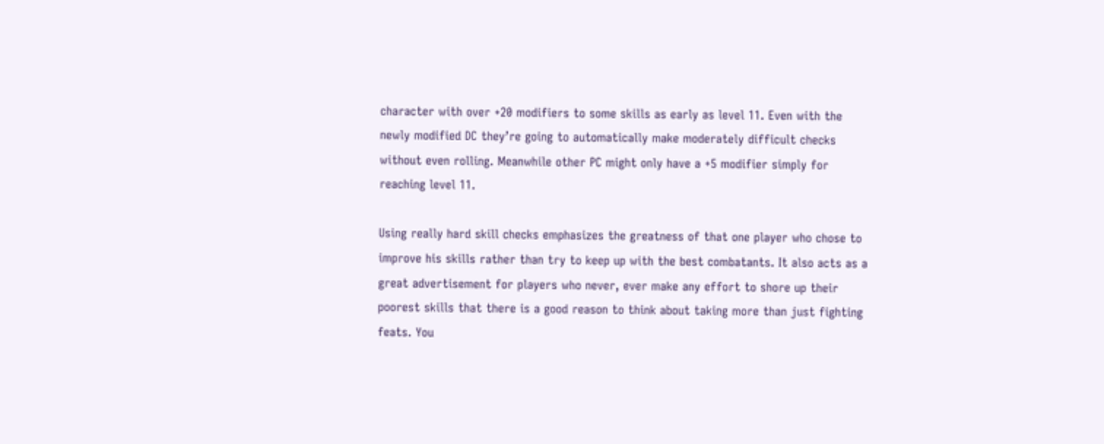character with over +20 modifiers to some skills as early as level 11. Even with the newly modified DC they’re going to automatically make moderately difficult checks without even rolling. Meanwhile other PC might only have a +5 modifier simply for reaching level 11.

Using really hard skill checks emphasizes the greatness of that one player who chose to improve his skills rather than try to keep up with the best combatants. It also acts as a great advertisement for players who never, ever make any effort to shore up their poorest skills that there is a good reason to think about taking more than just fighting feats. You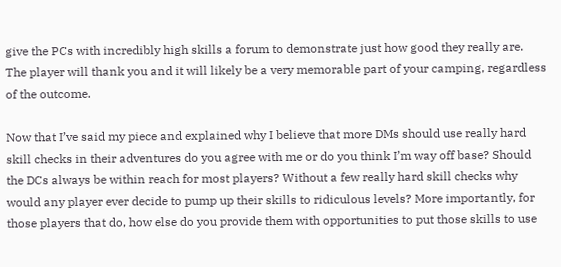give the PCs with incredibly high skills a forum to demonstrate just how good they really are. The player will thank you and it will likely be a very memorable part of your camping, regardless of the outcome.

Now that I’ve said my piece and explained why I believe that more DMs should use really hard skill checks in their adventures do you agree with me or do you think I’m way off base? Should the DCs always be within reach for most players? Without a few really hard skill checks why would any player ever decide to pump up their skills to ridiculous levels? More importantly, for those players that do, how else do you provide them with opportunities to put those skills to use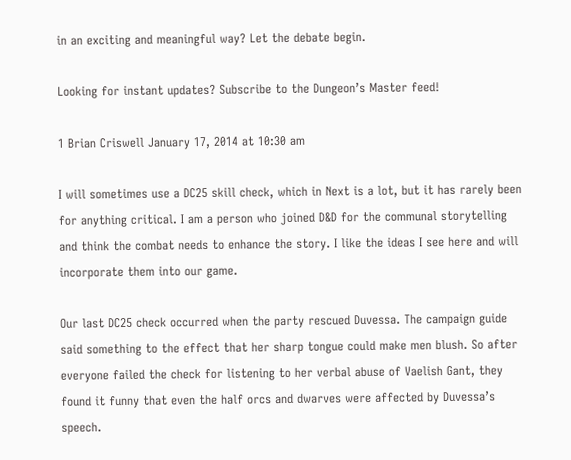in an exciting and meaningful way? Let the debate begin.

Looking for instant updates? Subscribe to the Dungeon’s Master feed!

1 Brian Criswell January 17, 2014 at 10:30 am

I will sometimes use a DC25 skill check, which in Next is a lot, but it has rarely been for anything critical. I am a person who joined D&D for the communal storytelling and think the combat needs to enhance the story. I like the ideas I see here and will incorporate them into our game.

Our last DC25 check occurred when the party rescued Duvessa. The campaign guide said something to the effect that her sharp tongue could make men blush. So after everyone failed the check for listening to her verbal abuse of Vaelish Gant, they found it funny that even the half orcs and dwarves were affected by Duvessa’s speech.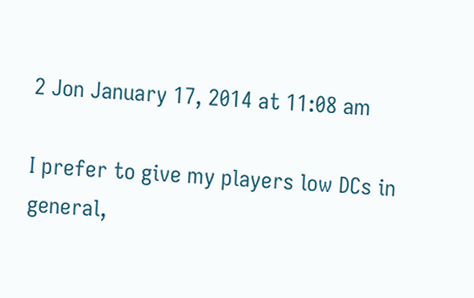2 Jon January 17, 2014 at 11:08 am

I prefer to give my players low DCs in general,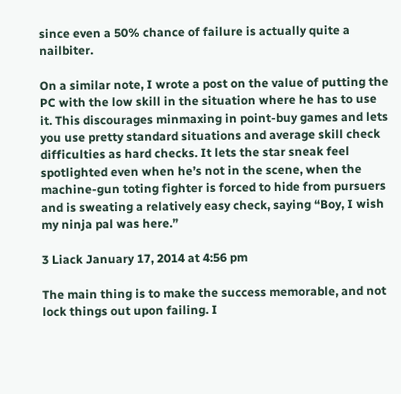since even a 50% chance of failure is actually quite a nailbiter.

On a similar note, I wrote a post on the value of putting the PC with the low skill in the situation where he has to use it. This discourages minmaxing in point-buy games and lets you use pretty standard situations and average skill check difficulties as hard checks. It lets the star sneak feel spotlighted even when he’s not in the scene, when the machine-gun toting fighter is forced to hide from pursuers and is sweating a relatively easy check, saying “Boy, I wish my ninja pal was here.”

3 Liack January 17, 2014 at 4:56 pm

The main thing is to make the success memorable, and not lock things out upon failing. I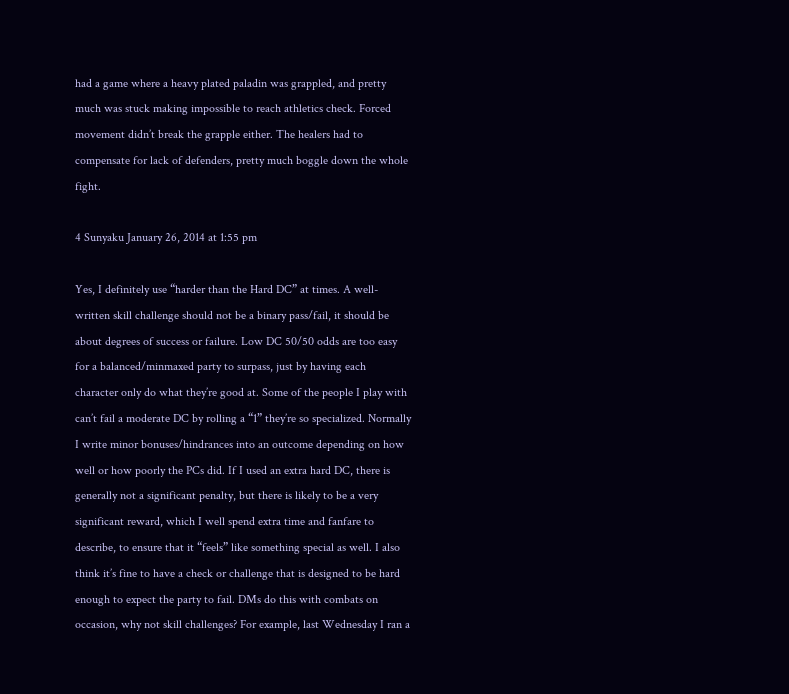had a game where a heavy plated paladin was grappled, and pretty much was stuck making impossible to reach athletics check. Forced movement didn’t break the grapple either. The healers had to compensate for lack of defenders, pretty much boggle down the whole fight.

4 Sunyaku January 26, 2014 at 1:55 pm

Yes, I definitely use “harder than the Hard DC” at times. A well-written skill challenge should not be a binary pass/fail, it should be about degrees of success or failure. Low DC 50/50 odds are too easy for a balanced/minmaxed party to surpass, just by having each character only do what they’re good at. Some of the people I play with can’t fail a moderate DC by rolling a “1” they’re so specialized. Normally I write minor bonuses/hindrances into an outcome depending on how well or how poorly the PCs did. If I used an extra hard DC, there is generally not a significant penalty, but there is likely to be a very significant reward, which I well spend extra time and fanfare to describe, to ensure that it “feels” like something special as well. I also think it’s fine to have a check or challenge that is designed to be hard enough to expect the party to fail. DMs do this with combats on occasion, why not skill challenges? For example, last Wednesday I ran a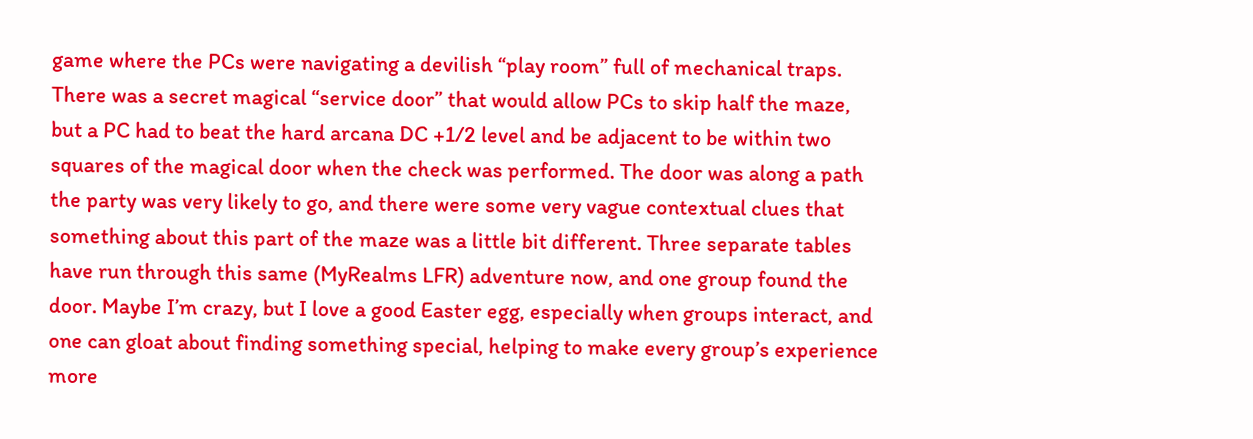game where the PCs were navigating a devilish “play room” full of mechanical traps. There was a secret magical “service door” that would allow PCs to skip half the maze, but a PC had to beat the hard arcana DC +1/2 level and be adjacent to be within two squares of the magical door when the check was performed. The door was along a path the party was very likely to go, and there were some very vague contextual clues that something about this part of the maze was a little bit different. Three separate tables have run through this same (MyRealms LFR) adventure now, and one group found the door. Maybe I’m crazy, but I love a good Easter egg, especially when groups interact, and one can gloat about finding something special, helping to make every group’s experience more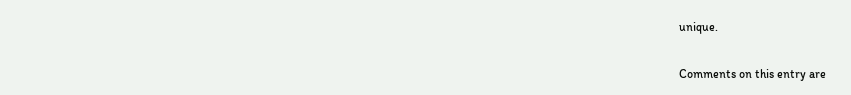unique.

Comments on this entry are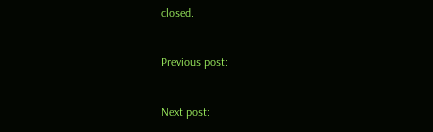closed.

Previous post:

Next post: